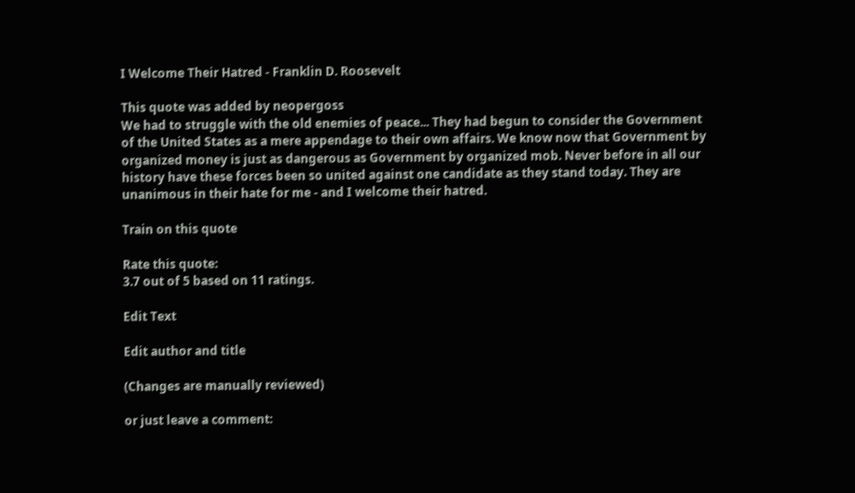I Welcome Their Hatred - Franklin D. Roosevelt

This quote was added by neopergoss
We had to struggle with the old enemies of peace... They had begun to consider the Government of the United States as a mere appendage to their own affairs. We know now that Government by organized money is just as dangerous as Government by organized mob. Never before in all our history have these forces been so united against one candidate as they stand today. They are unanimous in their hate for me - and I welcome their hatred.

Train on this quote

Rate this quote:
3.7 out of 5 based on 11 ratings.

Edit Text

Edit author and title

(Changes are manually reviewed)

or just leave a comment: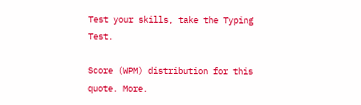Test your skills, take the Typing Test.

Score (WPM) distribution for this quote. More.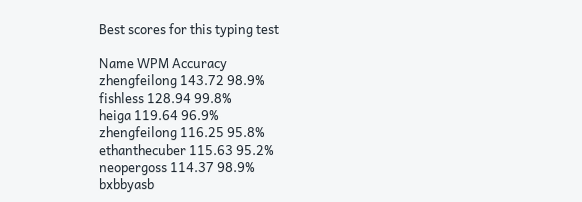Best scores for this typing test

Name WPM Accuracy
zhengfeilong 143.72 98.9%
fishless 128.94 99.8%
heiga 119.64 96.9%
zhengfeilong 116.25 95.8%
ethanthecuber 115.63 95.2%
neopergoss 114.37 98.9%
bxbbyasb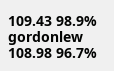109.43 98.9%
gordonlew 108.98 96.7%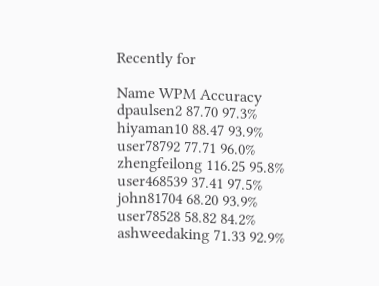Recently for

Name WPM Accuracy
dpaulsen2 87.70 97.3%
hiyaman10 88.47 93.9%
user78792 77.71 96.0%
zhengfeilong 116.25 95.8%
user468539 37.41 97.5%
john81704 68.20 93.9%
user78528 58.82 84.2%
ashweedaking 71.33 92.9%